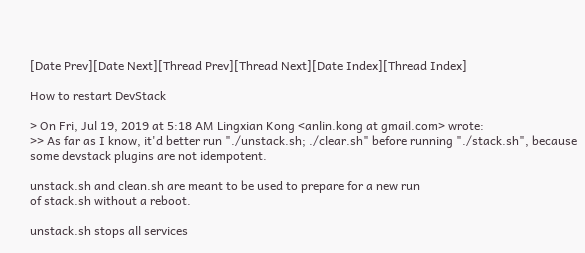[Date Prev][Date Next][Thread Prev][Thread Next][Date Index][Thread Index]

How to restart DevStack

> On Fri, Jul 19, 2019 at 5:18 AM Lingxian Kong <anlin.kong at gmail.com> wrote:
>> As far as I know, it'd better run "./unstack.sh; ./clear.sh" before running "./stack.sh", because some devstack plugins are not idempotent.

unstack.sh and clean.sh are meant to be used to prepare for a new run
of stack.sh without a reboot.

unstack.sh stops all services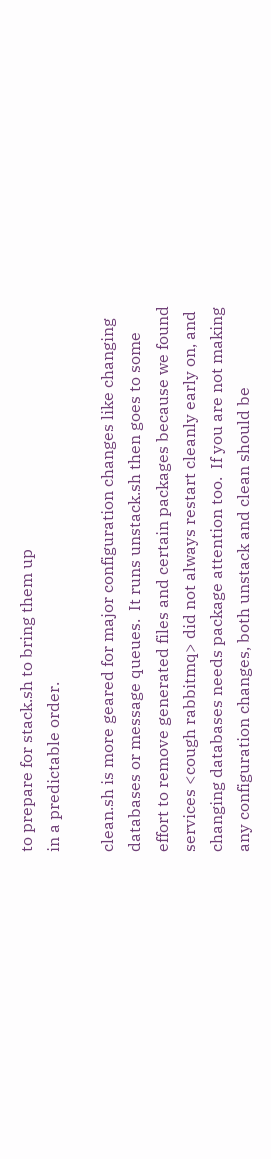to prepare for stack.sh to bring them up
in a predictable order.

clean.sh is more geared for major configuration changes like changing
databases or message queues.  It runs unstack.sh then goes to some
effort to remove generated files and certain packages because we found
services <cough rabbitmq> did not always restart cleanly early on, and
changing databases needs package attention too.  If you are not making
any configuration changes, both unstack and clean should be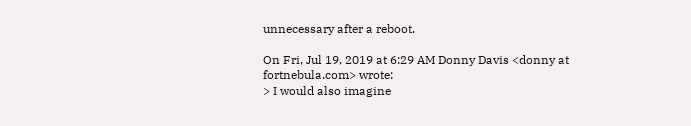unnecessary after a reboot.

On Fri, Jul 19, 2019 at 6:29 AM Donny Davis <donny at fortnebula.com> wrote:
> I would also imagine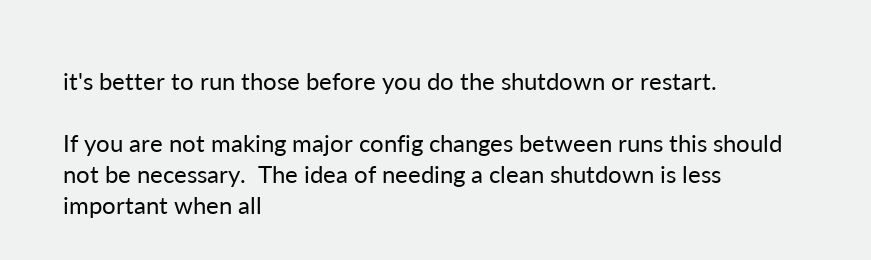it's better to run those before you do the shutdown or restart.

If you are not making major config changes between runs this should
not be necessary.  The idea of needing a clean shutdown is less
important when all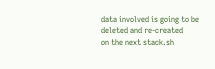data involved is going to be deleted and re-created
on the next stack.sh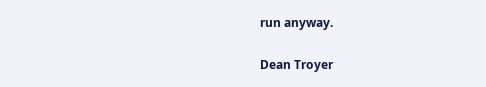run anyway.


Dean Troyer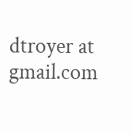dtroyer at gmail.com